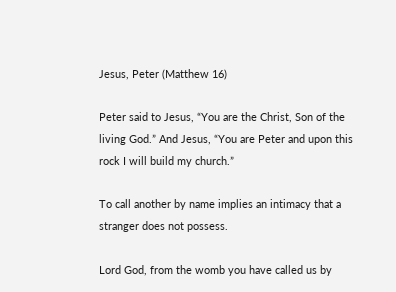Jesus, Peter (Matthew 16)

Peter said to Jesus, “You are the Christ, Son of the living God.” And Jesus, “You are Peter and upon this rock I will build my church.”

To call another by name implies an intimacy that a stranger does not possess.

Lord God, from the womb you have called us by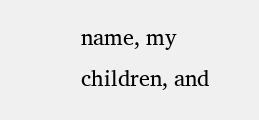name, my children, and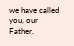we have called you, our Father.